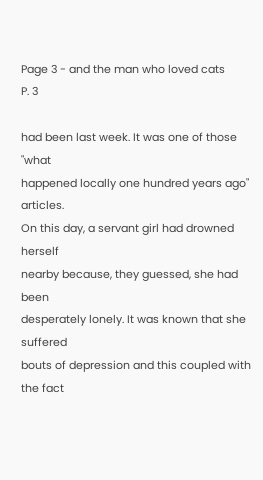Page 3 - and the man who loved cats
P. 3

had been last week. It was one of those "what
happened locally one hundred years ago" articles.
On this day, a servant girl had drowned herself
nearby because, they guessed, she had been
desperately lonely. It was known that she suffered
bouts of depression and this coupled with the fact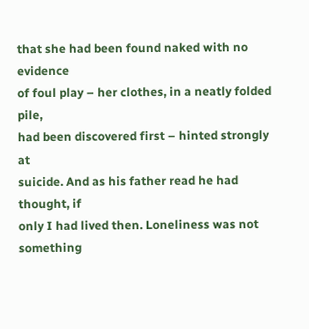that she had been found naked with no evidence
of foul play – her clothes, in a neatly folded pile,
had been discovered first – hinted strongly at
suicide. And as his father read he had thought, if
only I had lived then. Loneliness was not
something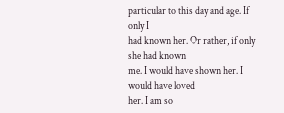particular to this day and age. If only I
had known her. Or rather, if only she had known
me. I would have shown her. I would have loved
her. I am so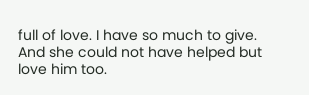full of love. I have so much to give.
And she could not have helped but love him too.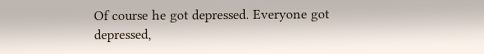Of course he got depressed. Everyone got
depressed,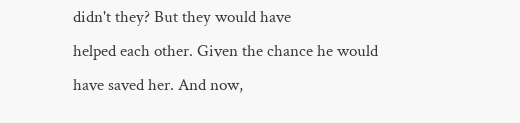didn't they? But they would have
helped each other. Given the chance he would
have saved her. And now,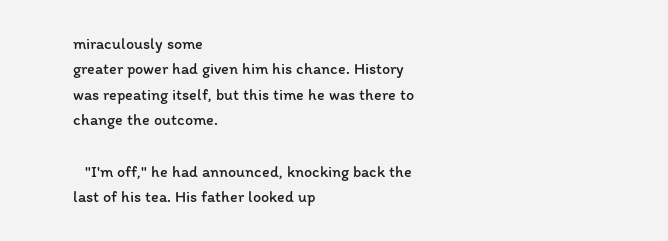miraculously some
greater power had given him his chance. History
was repeating itself, but this time he was there to
change the outcome.

   "I'm off," he had announced, knocking back the
last of his tea. His father looked up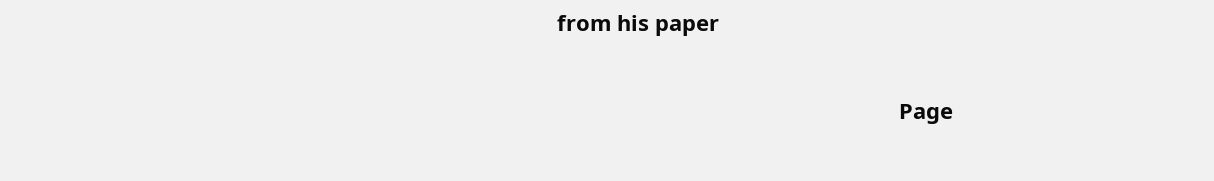from his paper

                                                         Page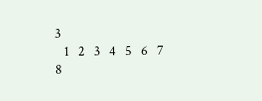3
   1   2   3   4   5   6   7   8